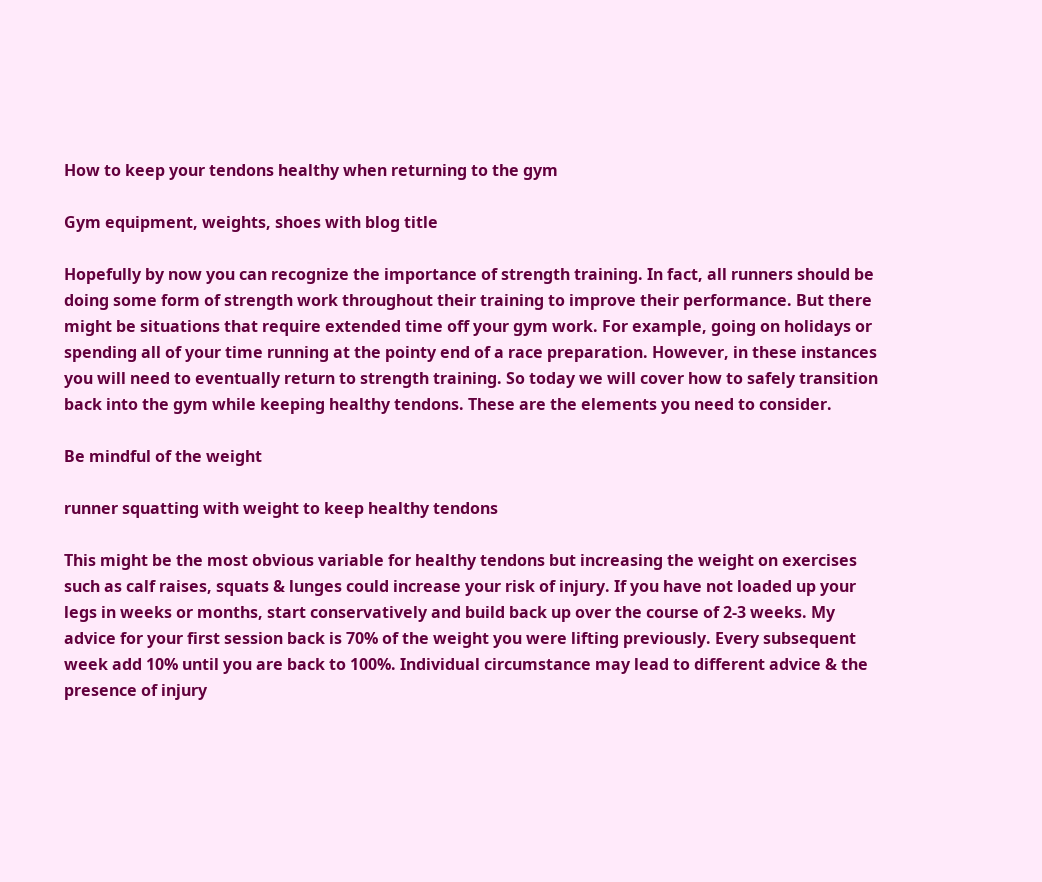How to keep your tendons healthy when returning to the gym

Gym equipment, weights, shoes with blog title

Hopefully by now you can recognize the importance of strength training. In fact, all runners should be doing some form of strength work throughout their training to improve their performance. But there might be situations that require extended time off your gym work. For example, going on holidays or spending all of your time running at the pointy end of a race preparation. However, in these instances you will need to eventually return to strength training. So today we will cover how to safely transition back into the gym while keeping healthy tendons. These are the elements you need to consider.

Be mindful of the weight

runner squatting with weight to keep healthy tendons

This might be the most obvious variable for healthy tendons but increasing the weight on exercises such as calf raises, squats & lunges could increase your risk of injury. If you have not loaded up your legs in weeks or months, start conservatively and build back up over the course of 2-3 weeks. My advice for your first session back is 70% of the weight you were lifting previously. Every subsequent week add 10% until you are back to 100%. Individual circumstance may lead to different advice & the presence of injury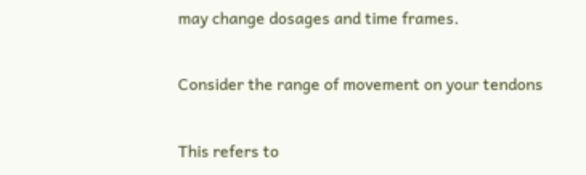may change dosages and time frames.

Consider the range of movement on your tendons

This refers to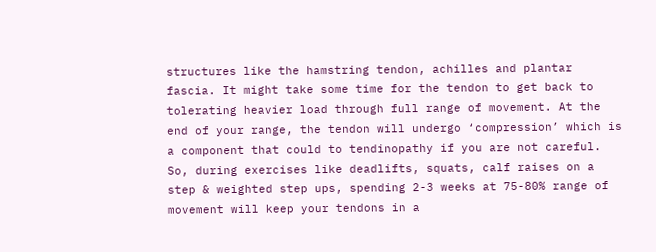structures like the hamstring tendon, achilles and plantar fascia. It might take some time for the tendon to get back to tolerating heavier load through full range of movement. At the end of your range, the tendon will undergo ‘compression’ which is a component that could to tendinopathy if you are not careful. So, during exercises like deadlifts, squats, calf raises on a step & weighted step ups, spending 2-3 weeks at 75-80% range of movement will keep your tendons in a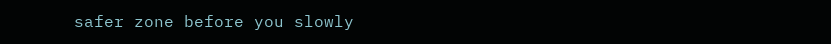safer zone before you slowly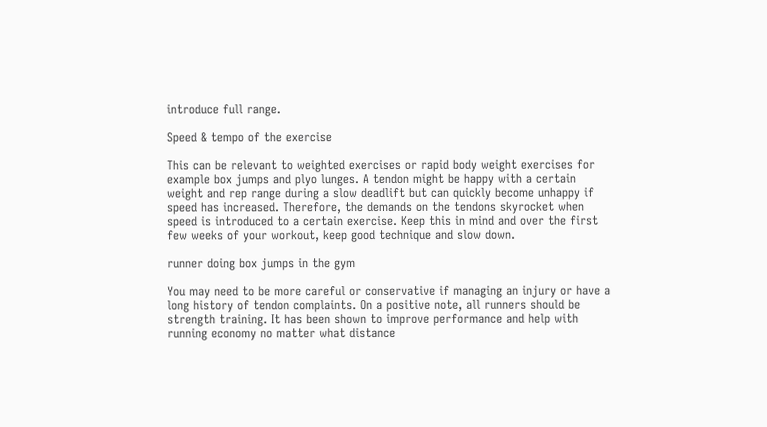introduce full range.

Speed & tempo of the exercise

This can be relevant to weighted exercises or rapid body weight exercises for example box jumps and plyo lunges. A tendon might be happy with a certain weight and rep range during a slow deadlift but can quickly become unhappy if speed has increased. Therefore, the demands on the tendons skyrocket when speed is introduced to a certain exercise. Keep this in mind and over the first few weeks of your workout, keep good technique and slow down.

runner doing box jumps in the gym

You may need to be more careful or conservative if managing an injury or have a long history of tendon complaints. On a positive note, all runners should be strength training. It has been shown to improve performance and help with running economy no matter what distance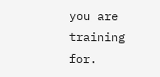you are training for.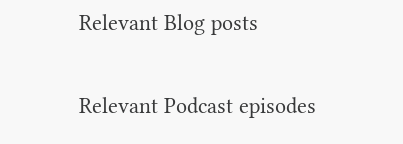Relevant Blog posts

Relevant Podcast episodes